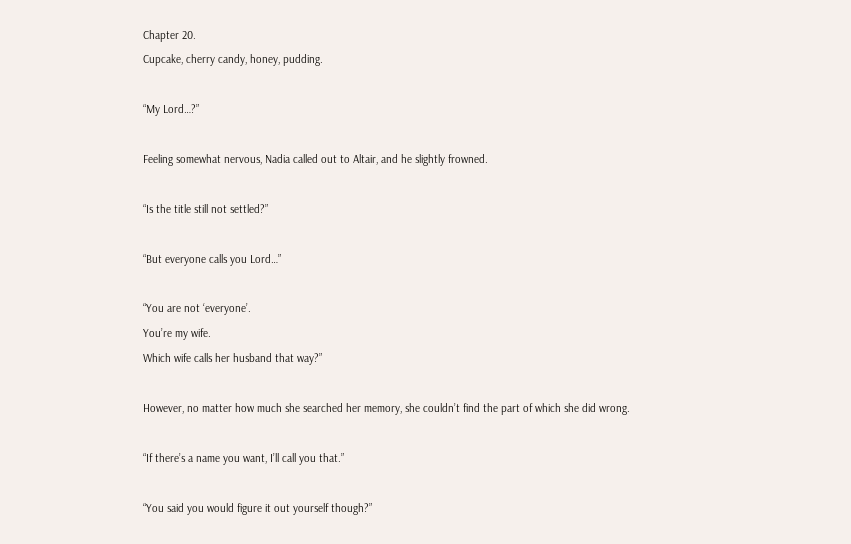Chapter 20.
Cupcake, cherry candy, honey, pudding.

“My Lord…?”

Feeling somewhat nervous, Nadia called out to Altair, and he slightly frowned.

“Is the title still not settled?”

“But everyone calls you Lord…”

“You are not ‘everyone’.
You’re my wife.
Which wife calls her husband that way?”

However, no matter how much she searched her memory, she couldn’t find the part of which she did wrong.

“If there’s a name you want, I’ll call you that.”

“You said you would figure it out yourself though?”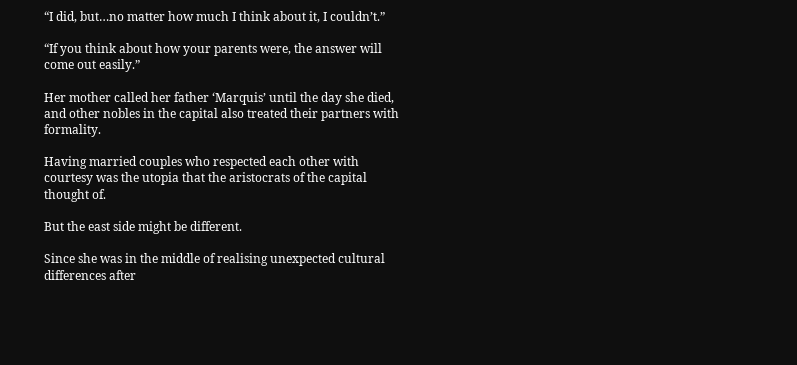“I did, but…no matter how much I think about it, I couldn’t.”

“If you think about how your parents were, the answer will come out easily.”

Her mother called her father ‘Marquis’ until the day she died, and other nobles in the capital also treated their partners with formality.

Having married couples who respected each other with courtesy was the utopia that the aristocrats of the capital thought of.

But the east side might be different.

Since she was in the middle of realising unexpected cultural differences after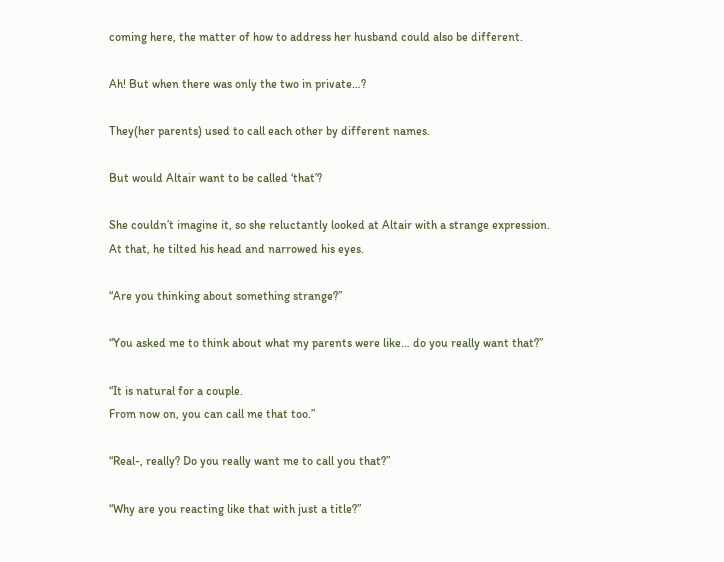coming here, the matter of how to address her husband could also be different.

Ah! But when there was only the two in private…?

They(her parents) used to call each other by different names.

But would Altair want to be called ‘that’?

She couldn’t imagine it, so she reluctantly looked at Altair with a strange expression.
At that, he tilted his head and narrowed his eyes.

“Are you thinking about something strange?”

“You asked me to think about what my parents were like… do you really want that?”

“It is natural for a couple.
From now on, you can call me that too.”

“Real-, really? Do you really want me to call you that?”

“Why are you reacting like that with just a title?”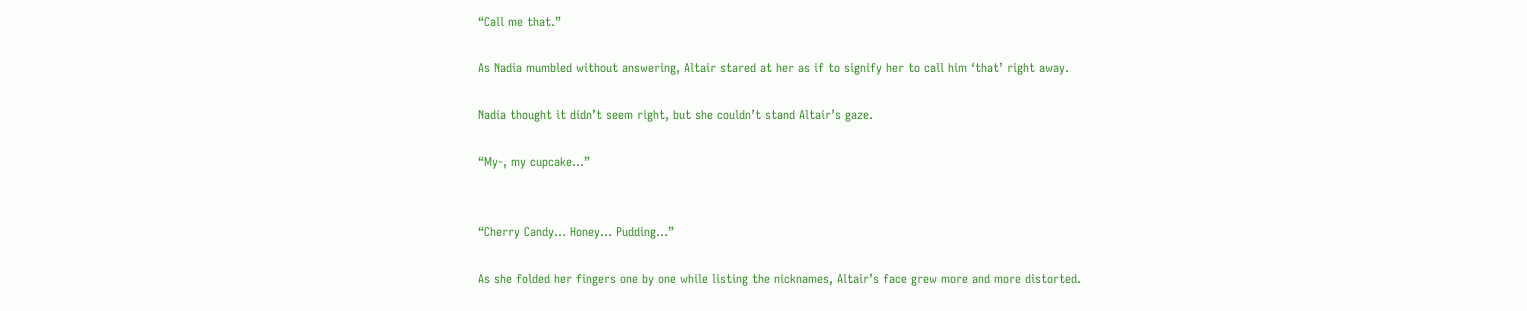“Call me that.”

As Nadia mumbled without answering, Altair stared at her as if to signify her to call him ‘that’ right away.

Nadia thought it didn’t seem right, but she couldn’t stand Altair’s gaze.

“My-, my cupcake…”


“Cherry Candy… Honey… Pudding…”

As she folded her fingers one by one while listing the nicknames, Altair’s face grew more and more distorted.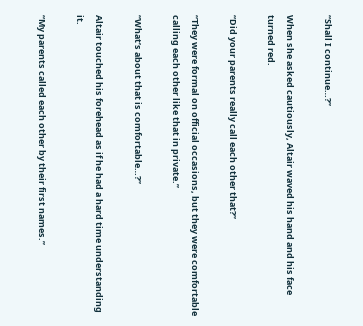“Shall I continue…?”

When she asked cautiously, Altair waved his hand and his face turned red.

“Did your parents really call each other that?”

“They were formal on official occasions, but they were comfortable calling each other like that in private.”

“What’s about that is comfortable…?”

Altair touched his forehead as if he had a hard time understanding it.

“My parents called each other by their first names.”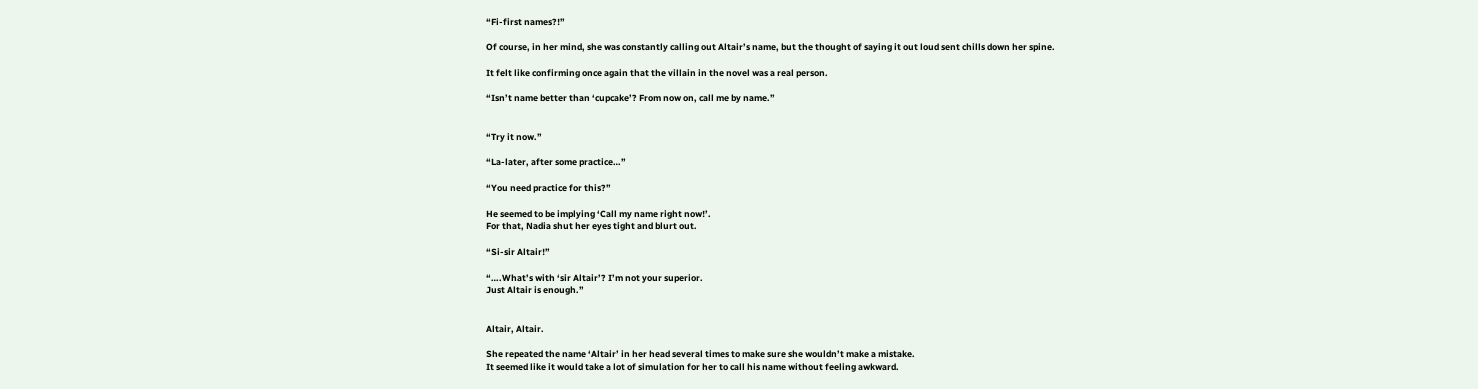“Fi-first names?!”

Of course, in her mind, she was constantly calling out Altair’s name, but the thought of saying it out loud sent chills down her spine.

It felt like confirming once again that the villain in the novel was a real person.

“Isn’t name better than ‘cupcake’? From now on, call me by name.”


“Try it now.”

“La-later, after some practice…”

“You need practice for this?”

He seemed to be implying ‘Call my name right now!’.
For that, Nadia shut her eyes tight and blurt out.

“Si-sir Altair!”

“….What’s with ‘sir Altair’? I’m not your superior.
Just Altair is enough.”


Altair, Altair.

She repeated the name ‘Altair’ in her head several times to make sure she wouldn’t make a mistake.
It seemed like it would take a lot of simulation for her to call his name without feeling awkward.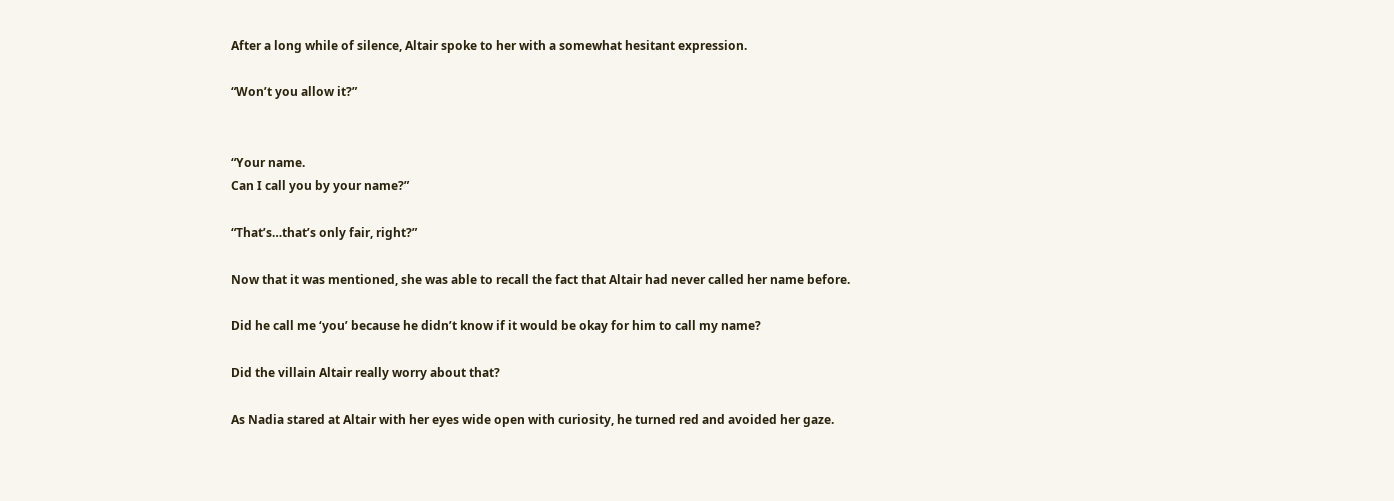After a long while of silence, Altair spoke to her with a somewhat hesitant expression.

“Won’t you allow it?”


“Your name.
Can I call you by your name?”

“That’s…that’s only fair, right?”

Now that it was mentioned, she was able to recall the fact that Altair had never called her name before.

Did he call me ‘you’ because he didn’t know if it would be okay for him to call my name?

Did the villain Altair really worry about that?

As Nadia stared at Altair with her eyes wide open with curiosity, he turned red and avoided her gaze.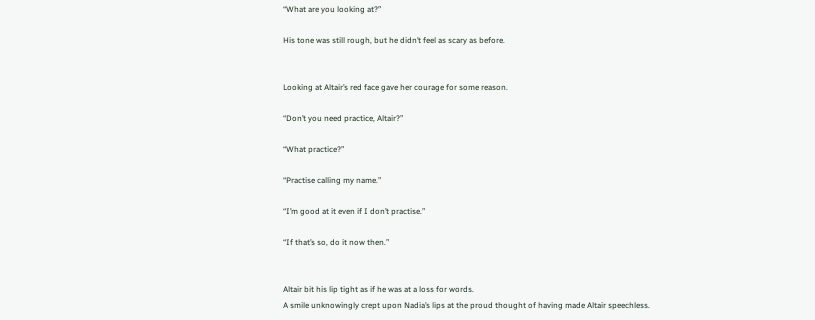“What are you looking at?”

His tone was still rough, but he didn’t feel as scary as before.


Looking at Altair’s red face gave her courage for some reason.

“Don’t you need practice, Altair?”

“What practice?”

“Practise calling my name.”

“I’m good at it even if I don’t practise.”

“If that’s so, do it now then.”


Altair bit his lip tight as if he was at a loss for words.
A smile unknowingly crept upon Nadia’s lips at the proud thought of having made Altair speechless.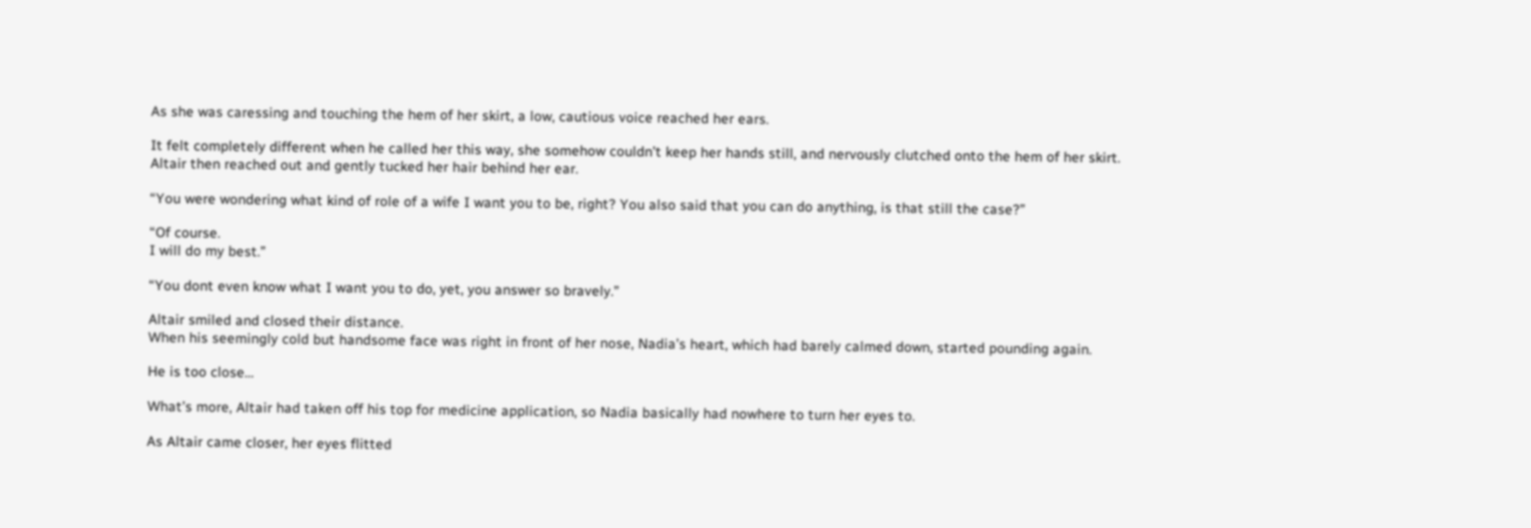As she was caressing and touching the hem of her skirt, a low, cautious voice reached her ears.

It felt completely different when he called her this way, she somehow couldn’t keep her hands still, and nervously clutched onto the hem of her skirt.
Altair then reached out and gently tucked her hair behind her ear.

“You were wondering what kind of role of a wife I want you to be, right? You also said that you can do anything, is that still the case?”

“Of course.
I will do my best.”

“You dont even know what I want you to do, yet, you answer so bravely.”

Altair smiled and closed their distance.
When his seemingly cold but handsome face was right in front of her nose, Nadia’s heart, which had barely calmed down, started pounding again.

He is too close…

What’s more, Altair had taken off his top for medicine application, so Nadia basically had nowhere to turn her eyes to.

As Altair came closer, her eyes flitted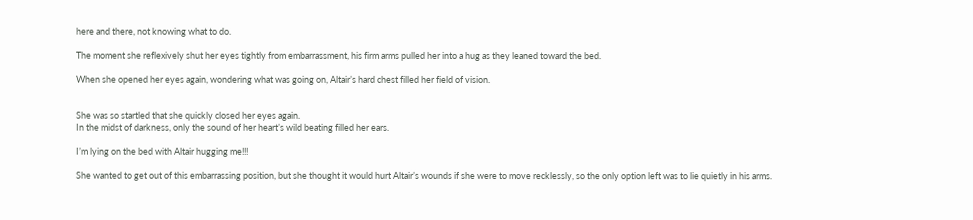here and there, not knowing what to do.

The moment she reflexively shut her eyes tightly from embarrassment, his firm arms pulled her into a hug as they leaned toward the bed.

When she opened her eyes again, wondering what was going on, Altair’s hard chest filled her field of vision.


She was so startled that she quickly closed her eyes again.
In the midst of darkness, only the sound of her heart’s wild beating filled her ears.

I’m lying on the bed with Altair hugging me!!!

She wanted to get out of this embarrassing position, but she thought it would hurt Altair’s wounds if she were to move recklessly, so the only option left was to lie quietly in his arms.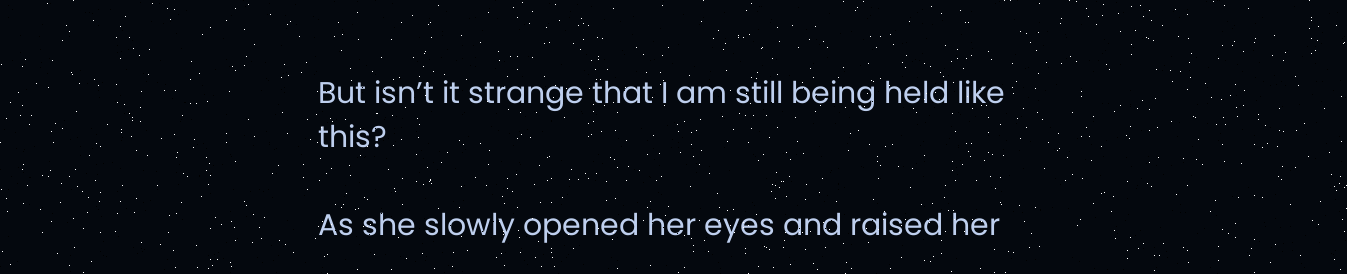But isn’t it strange that I am still being held like this?

As she slowly opened her eyes and raised her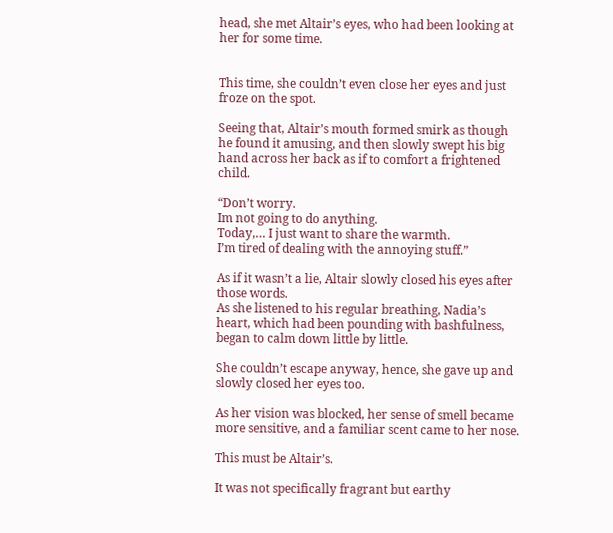head, she met Altair’s eyes, who had been looking at her for some time.


This time, she couldn’t even close her eyes and just froze on the spot.

Seeing that, Altair’s mouth formed smirk as though he found it amusing, and then slowly swept his big hand across her back as if to comfort a frightened child.

“Don’t worry.
Im not going to do anything.
Today,… I just want to share the warmth.
I’m tired of dealing with the annoying stuff.”

As if it wasn’t a lie, Altair slowly closed his eyes after those words.
As she listened to his regular breathing, Nadia’s heart, which had been pounding with bashfulness, began to calm down little by little.

She couldn’t escape anyway, hence, she gave up and slowly closed her eyes too.

As her vision was blocked, her sense of smell became more sensitive, and a familiar scent came to her nose.

This must be Altair’s.

It was not specifically fragrant but earthy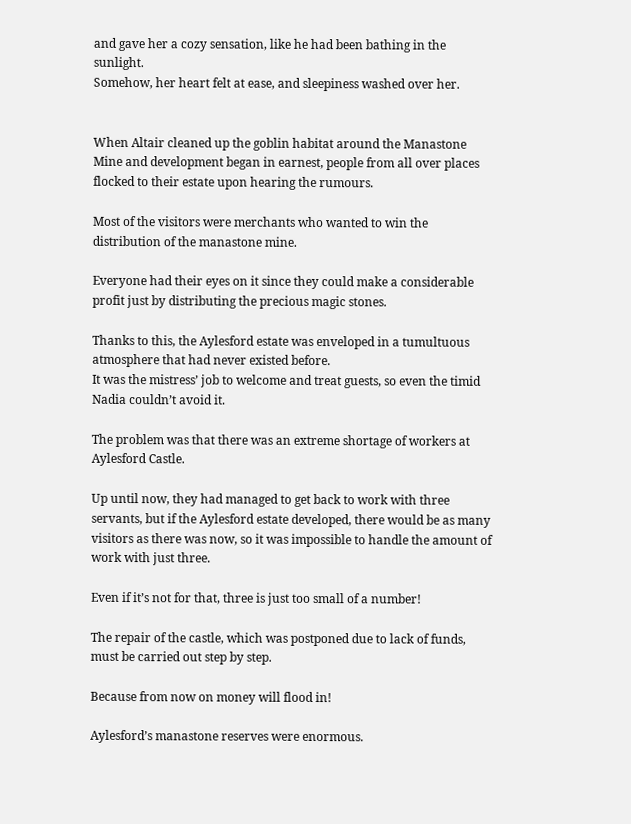and gave her a cozy sensation, like he had been bathing in the sunlight.
Somehow, her heart felt at ease, and sleepiness washed over her.


When Altair cleaned up the goblin habitat around the Manastone Mine and development began in earnest, people from all over places flocked to their estate upon hearing the rumours.

Most of the visitors were merchants who wanted to win the distribution of the manastone mine.

Everyone had their eyes on it since they could make a considerable profit just by distributing the precious magic stones.

Thanks to this, the Aylesford estate was enveloped in a tumultuous atmosphere that had never existed before.
It was the mistress’ job to welcome and treat guests, so even the timid Nadia couldn’t avoid it.

The problem was that there was an extreme shortage of workers at Aylesford Castle.

Up until now, they had managed to get back to work with three servants, but if the Aylesford estate developed, there would be as many visitors as there was now, so it was impossible to handle the amount of work with just three.

Even if it’s not for that, three is just too small of a number!

The repair of the castle, which was postponed due to lack of funds, must be carried out step by step.

Because from now on money will flood in!

Aylesford’s manastone reserves were enormous.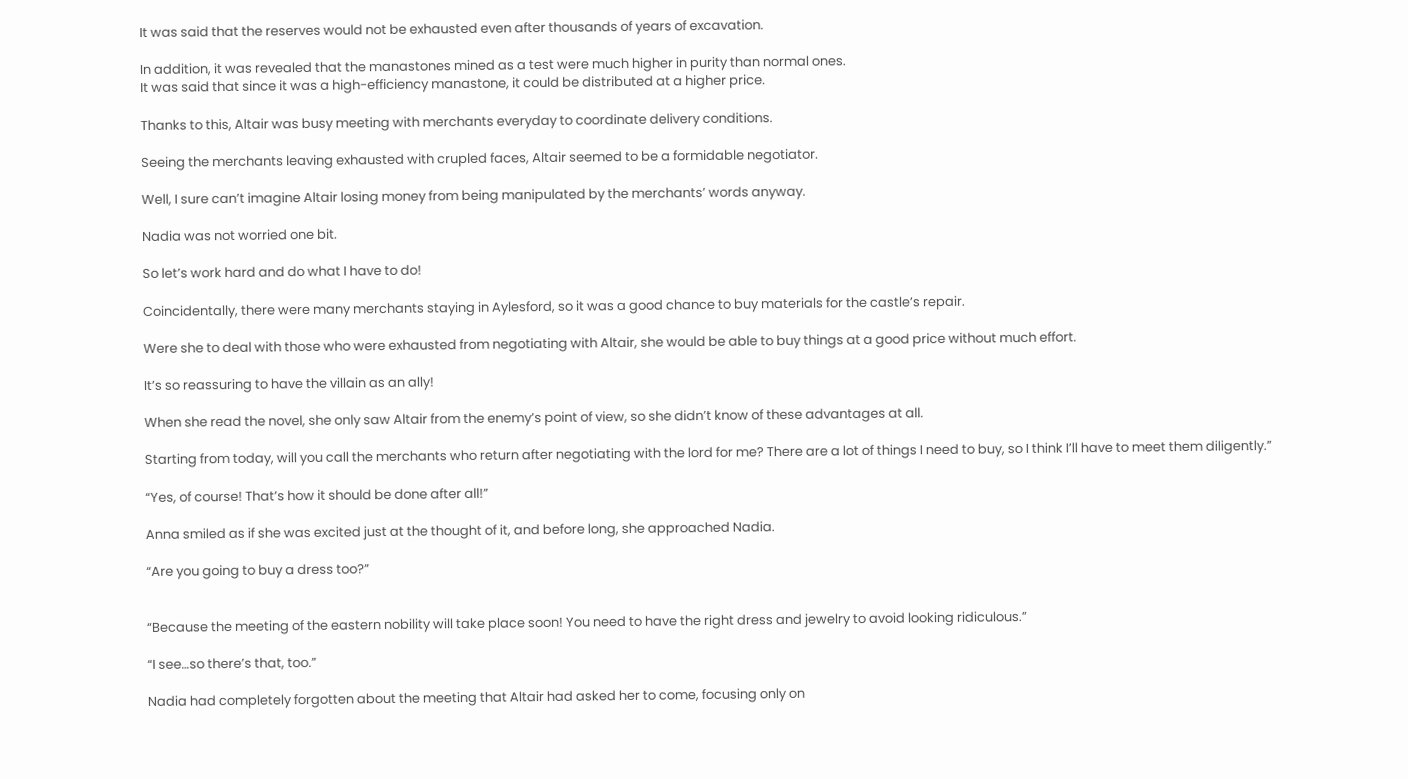It was said that the reserves would not be exhausted even after thousands of years of excavation.

In addition, it was revealed that the manastones mined as a test were much higher in purity than normal ones.
It was said that since it was a high-efficiency manastone, it could be distributed at a higher price.

Thanks to this, Altair was busy meeting with merchants everyday to coordinate delivery conditions.

Seeing the merchants leaving exhausted with crupled faces, Altair seemed to be a formidable negotiator.

Well, I sure can’t imagine Altair losing money from being manipulated by the merchants’ words anyway.

Nadia was not worried one bit.

So let’s work hard and do what I have to do!

Coincidentally, there were many merchants staying in Aylesford, so it was a good chance to buy materials for the castle’s repair.

Were she to deal with those who were exhausted from negotiating with Altair, she would be able to buy things at a good price without much effort.

It’s so reassuring to have the villain as an ally!

When she read the novel, she only saw Altair from the enemy’s point of view, so she didn’t know of these advantages at all.

Starting from today, will you call the merchants who return after negotiating with the lord for me? There are a lot of things I need to buy, so I think I’ll have to meet them diligently.”

“Yes, of course! That’s how it should be done after all!”

Anna smiled as if she was excited just at the thought of it, and before long, she approached Nadia.

“Are you going to buy a dress too?”


“Because the meeting of the eastern nobility will take place soon! You need to have the right dress and jewelry to avoid looking ridiculous.”

“I see…so there’s that, too.”

Nadia had completely forgotten about the meeting that Altair had asked her to come, focusing only on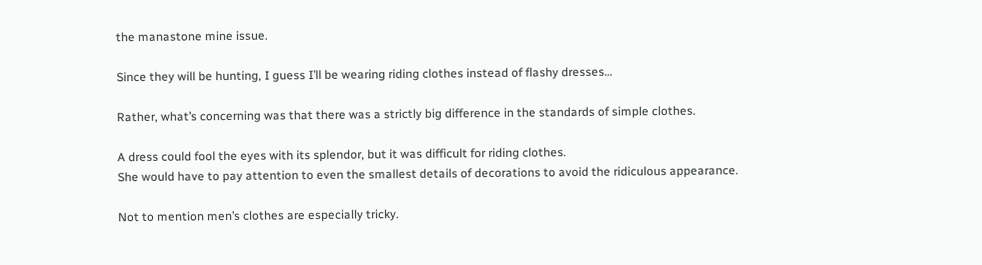the manastone mine issue.

Since they will be hunting, I guess I’ll be wearing riding clothes instead of flashy dresses…

Rather, what’s concerning was that there was a strictly big difference in the standards of simple clothes.

A dress could fool the eyes with its splendor, but it was difficult for riding clothes.
She would have to pay attention to even the smallest details of decorations to avoid the ridiculous appearance.

Not to mention men’s clothes are especially tricky.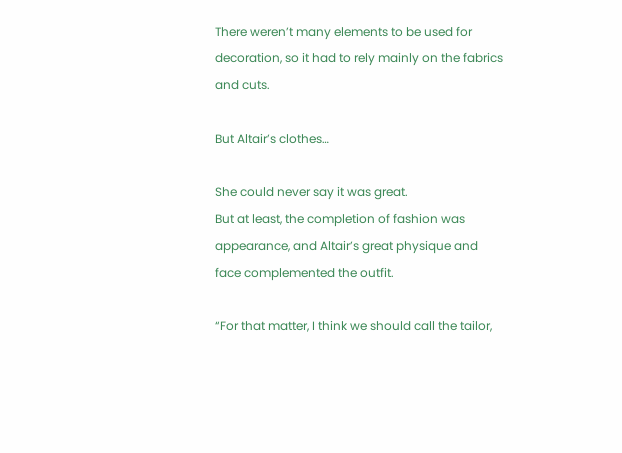There weren’t many elements to be used for decoration, so it had to rely mainly on the fabrics and cuts.

But Altair’s clothes…

She could never say it was great.
But at least, the completion of fashion was appearance, and Altair’s great physique and face complemented the outfit.

“For that matter, I think we should call the tailor,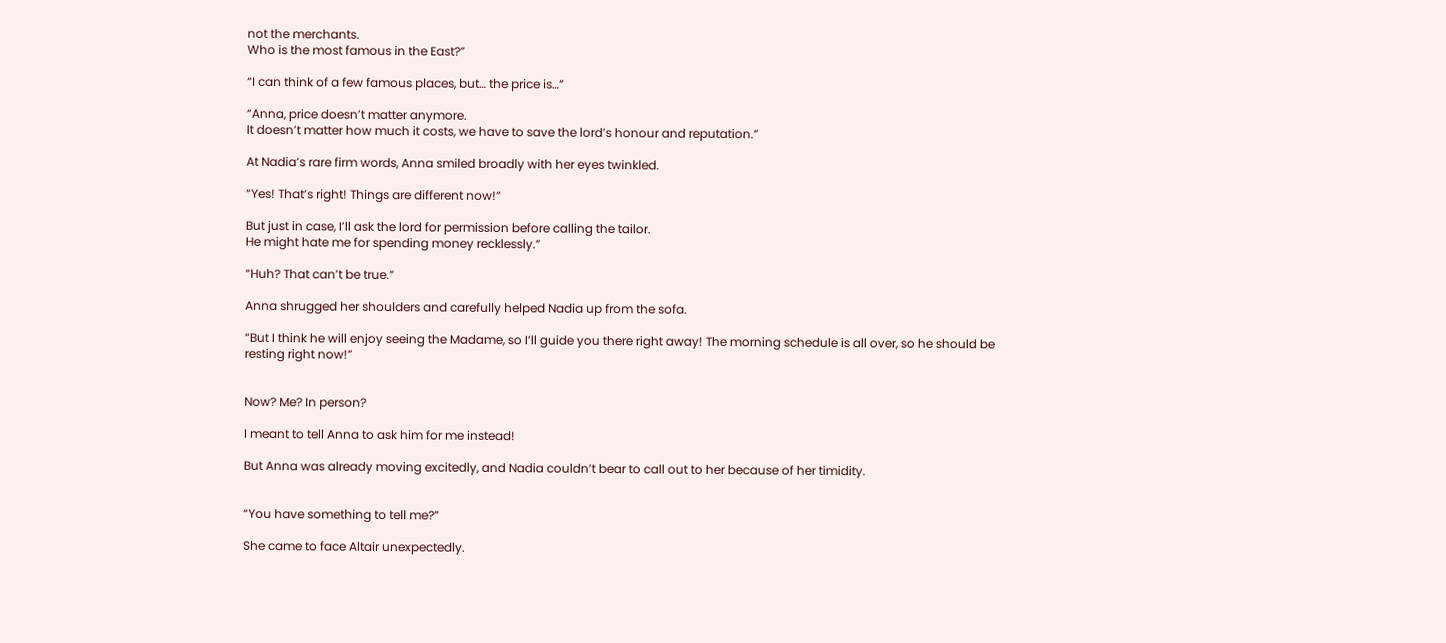not the merchants.
Who is the most famous in the East?”

“I can think of a few famous places, but… the price is…”

“Anna, price doesn’t matter anymore.
It doesn’t matter how much it costs, we have to save the lord’s honour and reputation.”

At Nadia’s rare firm words, Anna smiled broadly with her eyes twinkled.

“Yes! That’s right! Things are different now!”

But just in case, I’ll ask the lord for permission before calling the tailor.
He might hate me for spending money recklessly.”

“Huh? That can’t be true.”

Anna shrugged her shoulders and carefully helped Nadia up from the sofa.

“But I think he will enjoy seeing the Madame, so I’ll guide you there right away! The morning schedule is all over, so he should be resting right now!”


Now? Me? In person?

I meant to tell Anna to ask him for me instead!

But Anna was already moving excitedly, and Nadia couldn’t bear to call out to her because of her timidity.


“You have something to tell me?”

She came to face Altair unexpectedly.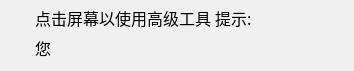点击屏幕以使用高级工具 提示:您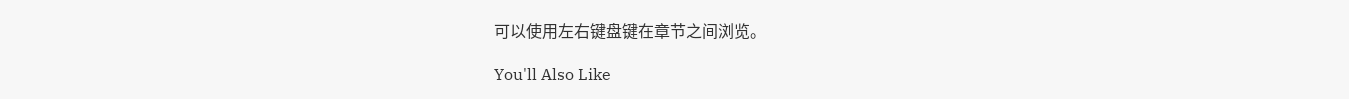可以使用左右键盘键在章节之间浏览。

You'll Also Like